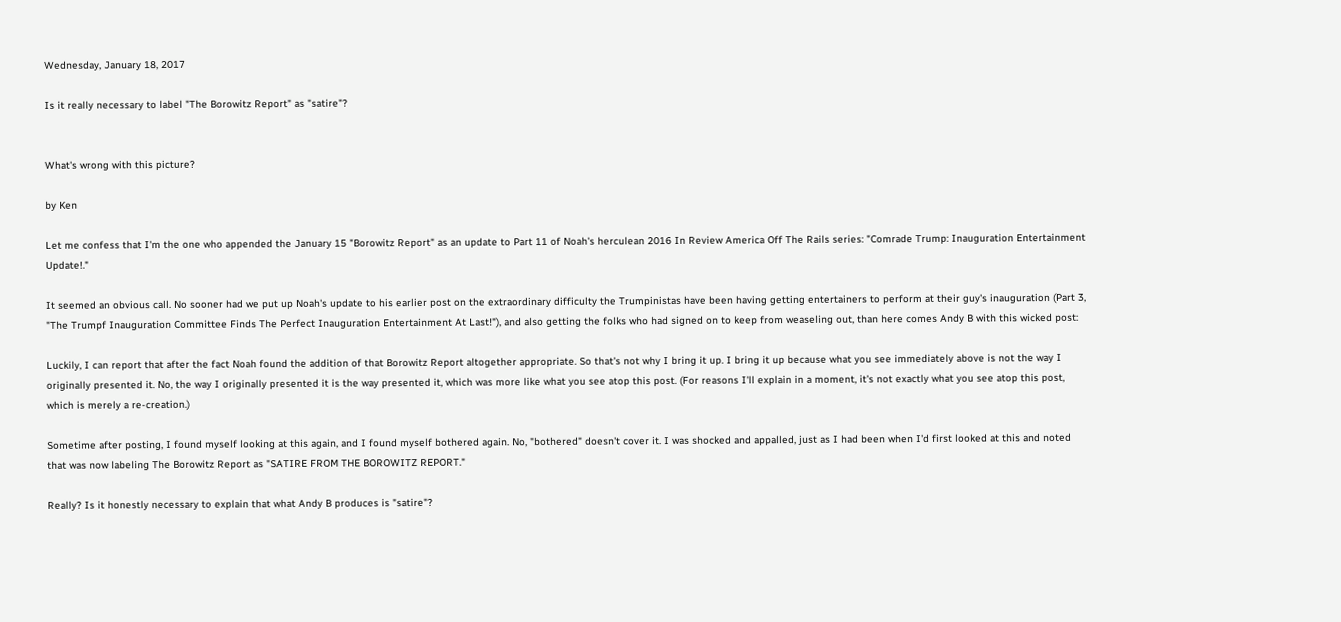Wednesday, January 18, 2017

Is it really necessary to label "The Borowitz Report" as "satire"?


What's wrong with this picture?

by Ken

Let me confess that I'm the one who appended the January 15 "Borowitz Report" as an update to Part 11 of Noah's herculean 2016 In Review America Off The Rails series: "Comrade Trump: Inauguration Entertainment Update!."

It seemed an obvious call. No sooner had we put up Noah's update to his earlier post on the extraordinary difficulty the Trumpinistas have been having getting entertainers to perform at their guy's inauguration (Part 3, "The Trumpf Inauguration Committee Finds The Perfect Inauguration Entertainment At Last!"), and also getting the folks who had signed on to keep from weaseling out, than here comes Andy B with this wicked post:

Luckily, I can report that after the fact Noah found the addition of that Borowitz Report altogether appropriate. So that's not why I bring it up. I bring it up because what you see immediately above is not the way I originally presented it. No, the way I originally presented it is the way presented it, which was more like what you see atop this post. (For reasons I'll explain in a moment, it's not exactly what you see atop this post, which is merely a re-creation.)

Sometime after posting, I found myself looking at this again, and I found myself bothered again. No, "bothered" doesn't cover it. I was shocked and appalled, just as I had been when I'd first looked at this and noted that was now labeling The Borowitz Report as "SATIRE FROM THE BOROWITZ REPORT."

Really? Is it honestly necessary to explain that what Andy B produces is "satire"?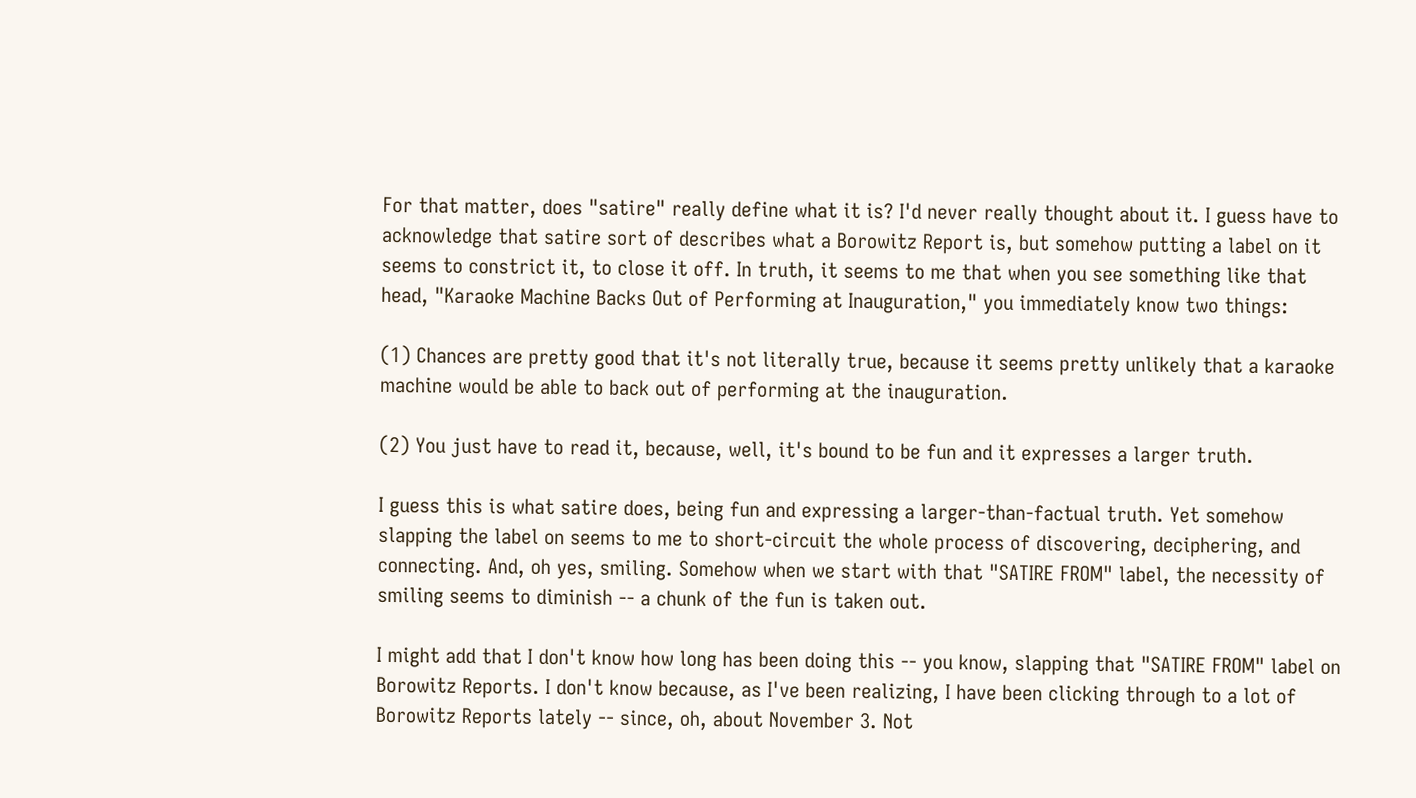For that matter, does "satire" really define what it is? I'd never really thought about it. I guess have to acknowledge that satire sort of describes what a Borowitz Report is, but somehow putting a label on it seems to constrict it, to close it off. In truth, it seems to me that when you see something like that head, "Karaoke Machine Backs Out of Performing at Inauguration," you immediately know two things:

(1) Chances are pretty good that it's not literally true, because it seems pretty unlikely that a karaoke machine would be able to back out of performing at the inauguration.

(2) You just have to read it, because, well, it's bound to be fun and it expresses a larger truth.

I guess this is what satire does, being fun and expressing a larger-than-factual truth. Yet somehow slapping the label on seems to me to short-circuit the whole process of discovering, deciphering, and connecting. And, oh yes, smiling. Somehow when we start with that "SATIRE FROM" label, the necessity of smiling seems to diminish -- a chunk of the fun is taken out.

I might add that I don't know how long has been doing this -- you know, slapping that "SATIRE FROM" label on Borowitz Reports. I don't know because, as I've been realizing, I have been clicking through to a lot of Borowitz Reports lately -- since, oh, about November 3. Not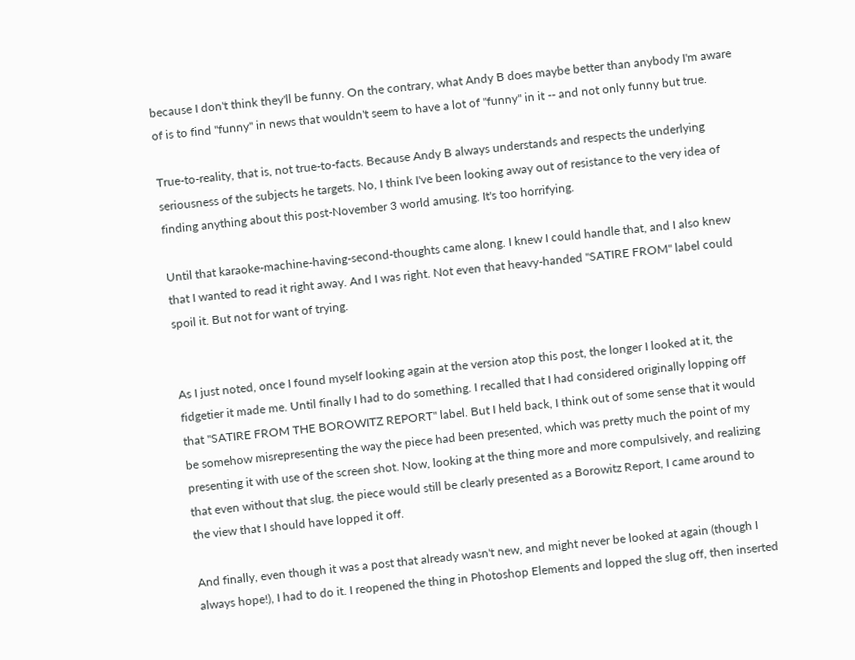because I don't think they'll be funny. On the contrary, what Andy B does maybe better than anybody I'm aware of is to find "funny" in news that wouldn't seem to have a lot of "funny" in it -- and not only funny but true.

True-to-reality, that is, not true-to-facts. Because Andy B always understands and respects the underlying seriousness of the subjects he targets. No, I think I've been looking away out of resistance to the very idea of finding anything about this post-November 3 world amusing. It's too horrifying.

Until that karaoke-machine-having-second-thoughts came along. I knew I could handle that, and I also knew that I wanted to read it right away. And I was right. Not even that heavy-handed "SATIRE FROM" label could spoil it. But not for want of trying.


As I just noted, once I found myself looking again at the version atop this post, the longer I looked at it, the fidgetier it made me. Until finally I had to do something. I recalled that I had considered originally lopping off that "SATIRE FROM THE BOROWITZ REPORT" label. But I held back, I think out of some sense that it would be somehow misrepresenting the way the piece had been presented, which was pretty much the point of my presenting it with use of the screen shot. Now, looking at the thing more and more compulsively, and realizing that even without that slug, the piece would still be clearly presented as a Borowitz Report, I came around to the view that I should have lopped it off.

And finally, even though it was a post that already wasn't new, and might never be looked at again (though I always hope!), I had to do it. I reopened the thing in Photoshop Elements and lopped the slug off, then inserted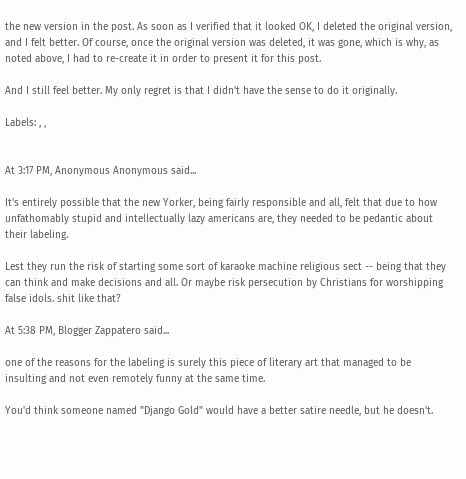the new version in the post. As soon as I verified that it looked OK, I deleted the original version, and I felt better. Of course, once the original version was deleted, it was gone, which is why, as noted above, I had to re-create it in order to present it for this post.

And I still feel better. My only regret is that I didn't have the sense to do it originally.

Labels: , ,


At 3:17 PM, Anonymous Anonymous said...

It's entirely possible that the new Yorker, being fairly responsible and all, felt that due to how unfathomably stupid and intellectually lazy americans are, they needed to be pedantic about their labeling.

Lest they run the risk of starting some sort of karaoke machine religious sect -- being that they can think and make decisions and all. Or maybe risk persecution by Christians for worshipping false idols. shit like that?

At 5:38 PM, Blogger Zappatero said...

one of the reasons for the labeling is surely this piece of literary art that managed to be insulting and not even remotely funny at the same time.

You'd think someone named "Django Gold" would have a better satire needle, but he doesn't.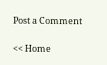Post a Comment

<< Home